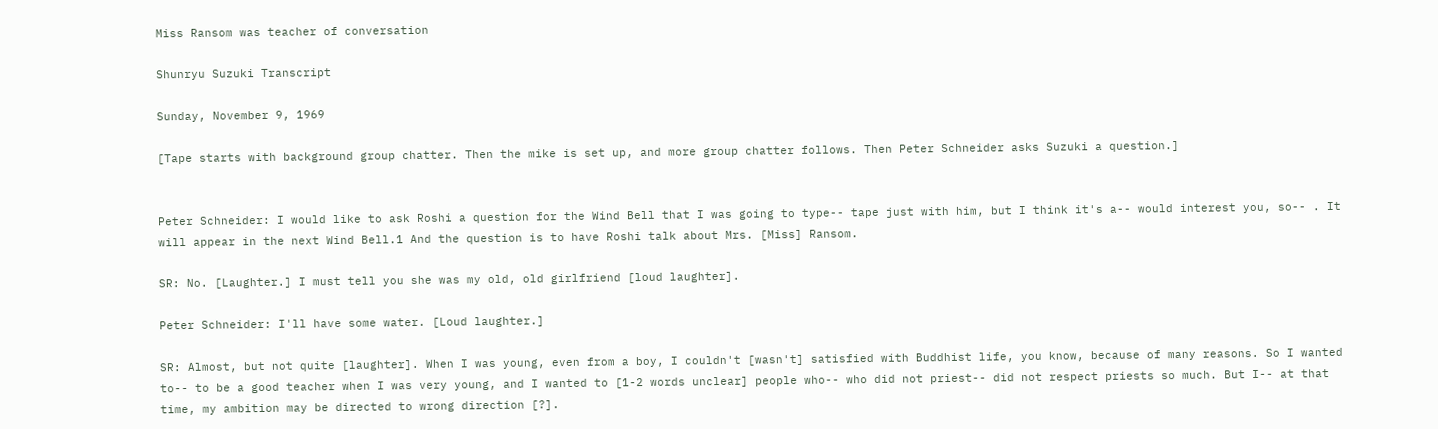Miss Ransom was teacher of conversation

Shunryu Suzuki Transcript

Sunday, November 9, 1969

[Tape starts with background group chatter. Then the mike is set up, and more group chatter follows. Then Peter Schneider asks Suzuki a question.]


Peter Schneider: I would like to ask Roshi a question for the Wind Bell that I was going to type-- tape just with him, but I think it's a-- would interest you, so-- . It will appear in the next Wind Bell.1 And the question is to have Roshi talk about Mrs. [Miss] Ransom.

SR: No. [Laughter.] I must tell you she was my old, old girlfriend [loud laughter].

Peter Schneider: I'll have some water. [Loud laughter.]

SR: Almost, but not quite [laughter]. When I was young, even from a boy, I couldn't [wasn't] satisfied with Buddhist life, you know, because of many reasons. So I wanted to-- to be a good teacher when I was very young, and I wanted to [1-2 words unclear] people who-- who did not priest-- did not respect priests so much. But I-- at that time, my ambition may be directed to wrong direction [?].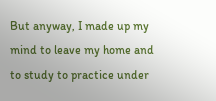But anyway, I made up my mind to leave my home and to study to practice under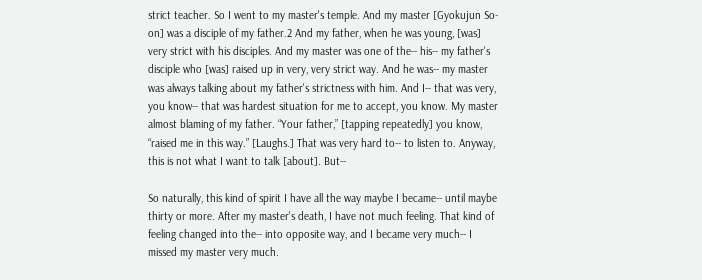strict teacher. So I went to my master's temple. And my master [Gyokujun So-on] was a disciple of my father.2 And my father, when he was young, [was] very strict with his disciples. And my master was one of the-- his-- my father's disciple who [was] raised up in very, very strict way. And he was-- my master was always talking about my father's strictness with him. And I-- that was very, you know-- that was hardest situation for me to accept, you know. My master almost blaming of my father. “Your father,” [tapping repeatedly] you know, “raised me in this way.” [Laughs.] That was very hard to-- to listen to. Anyway, this is not what I want to talk [about]. But--

So naturally, this kind of spirit I have all the way maybe I became-- until maybe thirty or more. After my master's death, I have not much feeling. That kind of feeling changed into the-- into opposite way, and I became very much-- I missed my master very much.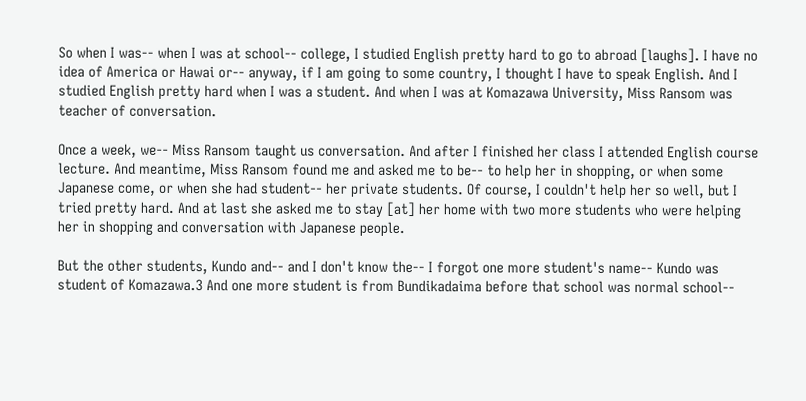So when I was-- when I was at school-- college, I studied English pretty hard to go to abroad [laughs]. I have no idea of America or Hawai or-- anyway, if I am going to some country, I thought I have to speak English. And I studied English pretty hard when I was a student. And when I was at Komazawa University, Miss Ransom was teacher of conversation.

Once a week, we-- Miss Ransom taught us conversation. And after I finished her class I attended English course lecture. And meantime, Miss Ransom found me and asked me to be-- to help her in shopping, or when some Japanese come, or when she had student-- her private students. Of course, I couldn't help her so well, but I tried pretty hard. And at last she asked me to stay [at] her home with two more students who were helping her in shopping and conversation with Japanese people.

But the other students, Kundo and-- and I don't know the-- I forgot one more student's name-- Kundo was student of Komazawa.3 And one more student is from Bundikadaima before that school was normal school--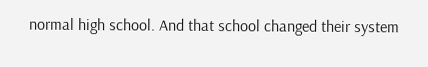normal high school. And that school changed their system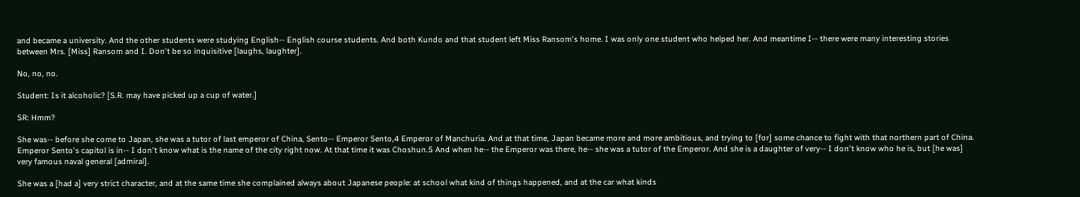and became a university. And the other students were studying English-- English course students. And both Kundo and that student left Miss Ransom's home. I was only one student who helped her. And meantime I-- there were many interesting stories between Mrs. [Miss] Ransom and I. Don't be so inquisitive [laughs, laughter].

No, no, no.

Student: Is it alcoholic? [S.R. may have picked up a cup of water.]

SR: Hmm?

She was-- before she come to Japan, she was a tutor of last emperor of China, Sento-- Emperor Sento,4 Emperor of Manchuria. And at that time, Japan became more and more ambitious, and trying to [for] some chance to fight with that northern part of China. Emperor Sento's capitol is in-- I don't know what is the name of the city right now. At that time it was Choshun.5 And when he-- the Emperor was there, he-- she was a tutor of the Emperor. And she is a daughter of very-- I don't know who he is, but [he was] very famous naval general [admiral].

She was a [had a] very strict character, and at the same time she complained always about Japanese people: at school what kind of things happened, and at the car what kinds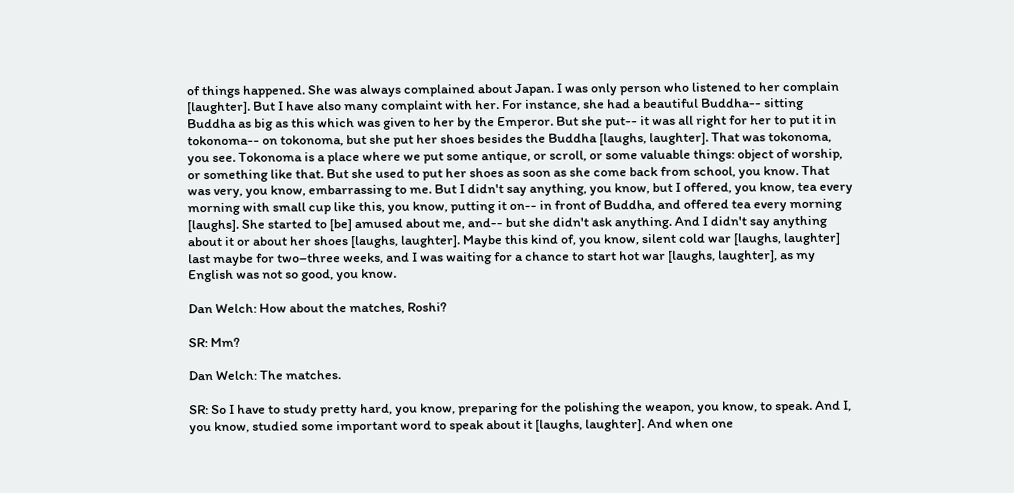of things happened. She was always complained about Japan. I was only person who listened to her complain [laughter]. But I have also many complaint with her. For instance, she had a beautiful Buddha-- sitting Buddha as big as this which was given to her by the Emperor. But she put-- it was all right for her to put it in tokonoma-- on tokonoma, but she put her shoes besides the Buddha [laughs, laughter]. That was tokonoma, you see. Tokonoma is a place where we put some antique, or scroll, or some valuable things: object of worship, or something like that. But she used to put her shoes as soon as she come back from school, you know. That was very, you know, embarrassing to me. But I didn't say anything, you know, but I offered, you know, tea every morning with small cup like this, you know, putting it on-- in front of Buddha, and offered tea every morning [laughs]. She started to [be] amused about me, and-- but she didn't ask anything. And I didn't say anything about it or about her shoes [laughs, laughter]. Maybe this kind of, you know, silent cold war [laughs, laughter] last maybe for two–three weeks, and I was waiting for a chance to start hot war [laughs, laughter], as my English was not so good, you know.

Dan Welch: How about the matches, Roshi?

SR: Mm?

Dan Welch: The matches.

SR: So I have to study pretty hard, you know, preparing for the polishing the weapon, you know, to speak. And I, you know, studied some important word to speak about it [laughs, laughter]. And when one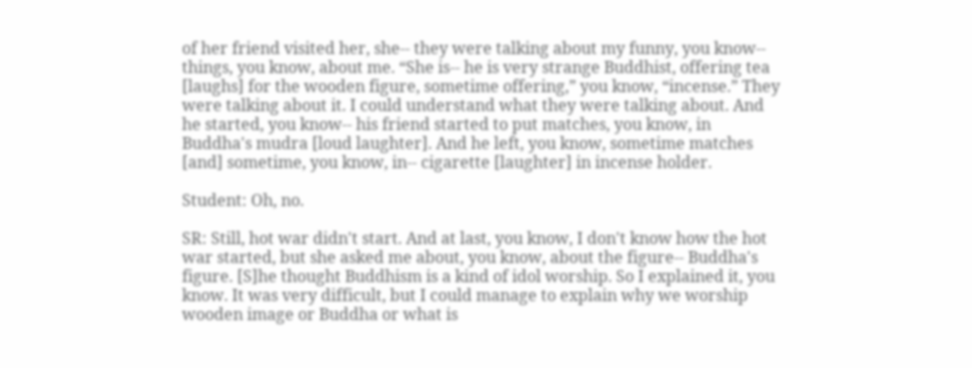of her friend visited her, she-- they were talking about my funny, you know-- things, you know, about me. “She is-- he is very strange Buddhist, offering tea [laughs] for the wooden figure, sometime offering,” you know, “incense.” They were talking about it. I could understand what they were talking about. And he started, you know-- his friend started to put matches, you know, in Buddha's mudra [loud laughter]. And he left, you know, sometime matches [and] sometime, you know, in-- cigarette [laughter] in incense holder.

Student: Oh, no.

SR: Still, hot war didn't start. And at last, you know, I don't know how the hot war started, but she asked me about, you know, about the figure-- Buddha's figure. [S]he thought Buddhism is a kind of idol worship. So I explained it, you know. It was very difficult, but I could manage to explain why we worship wooden image or Buddha or what is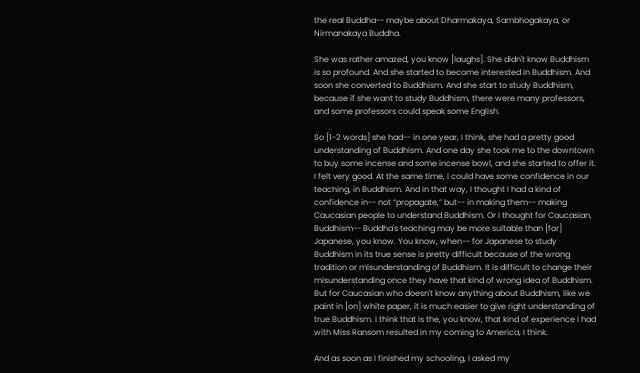the real Buddha-- maybe about Dharmakaya, Sambhogakaya, or Nirmanakaya Buddha.

She was rather amazed, you know [laughs]. She didn't know Buddhism is so profound. And she started to become interested in Buddhism. And soon she converted to Buddhism. And she start to study Buddhism, because if she want to study Buddhism, there were many professors, and some professors could speak some English.

So [1-2 words] she had-- in one year, I think, she had a pretty good understanding of Buddhism. And one day she took me to the downtown to buy some incense and some incense bowl, and she started to offer it. I felt very good. At the same time, I could have some confidence in our teaching, in Buddhism. And in that way, I thought I had a kind of confidence in-- not “propagate,” but-- in making them-- making Caucasian people to understand Buddhism. Or I thought for Caucasian, Buddhism-- Buddha's teaching may be more suitable than [for] Japanese, you know. You know, when-- for Japanese to study Buddhism in its true sense is pretty difficult because of the wrong tradition or misunderstanding of Buddhism. It is difficult to change their misunderstanding once they have that kind of wrong idea of Buddhism. But for Caucasian who doesn't know anything about Buddhism, like we paint in [on] white paper, it is much easier to give right understanding of true Buddhism. I think that is the, you know, that kind of experience I had with Miss Ransom resulted in my coming to America, I think.

And as soon as I finished my schooling, I asked my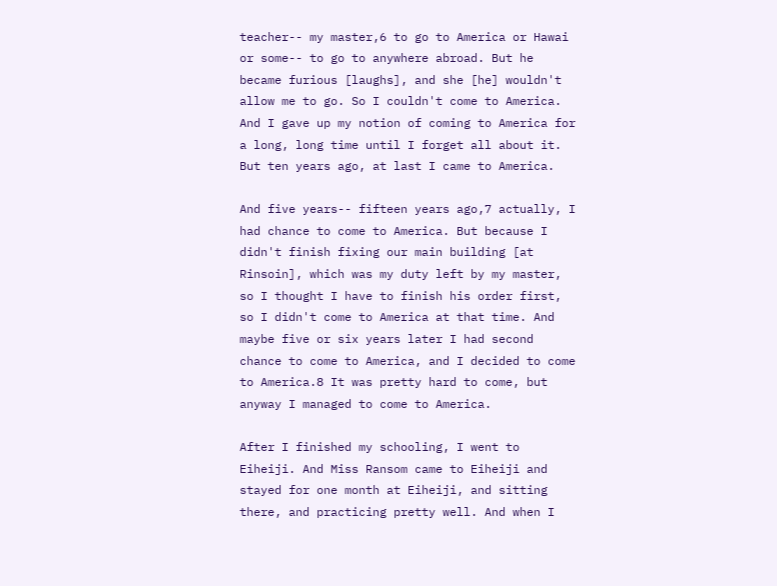teacher-- my master,6 to go to America or Hawai or some-- to go to anywhere abroad. But he became furious [laughs], and she [he] wouldn't allow me to go. So I couldn't come to America. And I gave up my notion of coming to America for a long, long time until I forget all about it. But ten years ago, at last I came to America.

And five years-- fifteen years ago,7 actually, I had chance to come to America. But because I didn't finish fixing our main building [at Rinsoin], which was my duty left by my master, so I thought I have to finish his order first, so I didn't come to America at that time. And maybe five or six years later I had second chance to come to America, and I decided to come to America.8 It was pretty hard to come, but anyway I managed to come to America.

After I finished my schooling, I went to Eiheiji. And Miss Ransom came to Eiheiji and stayed for one month at Eiheiji, and sitting there, and practicing pretty well. And when I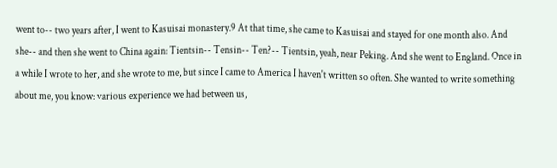went to-- two years after, I went to Kasuisai monastery.9 At that time, she came to Kasuisai and stayed for one month also. And she-- and then she went to China again: Tientsin-- Tensin-- Ten?-- Tientsin, yeah, near Peking. And she went to England. Once in a while I wrote to her, and she wrote to me, but since I came to America I haven't written so often. She wanted to write something about me, you know: various experience we had between us,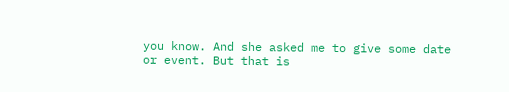you know. And she asked me to give some date or event. But that is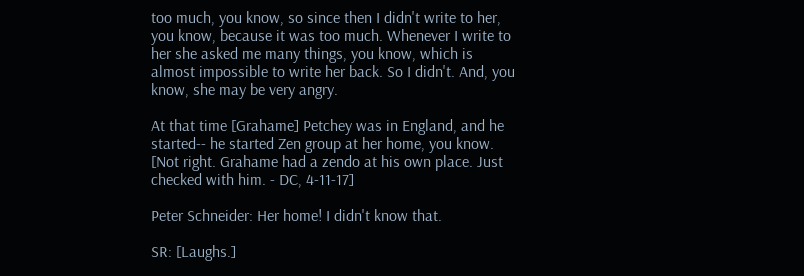too much, you know, so since then I didn't write to her, you know, because it was too much. Whenever I write to her she asked me many things, you know, which is almost impossible to write her back. So I didn't. And, you know, she may be very angry.

At that time [Grahame] Petchey was in England, and he started-- he started Zen group at her home, you know. [Not right. Grahame had a zendo at his own place. Just checked with him. - DC, 4-11-17]

Peter Schneider: Her home! I didn't know that.

SR: [Laughs.]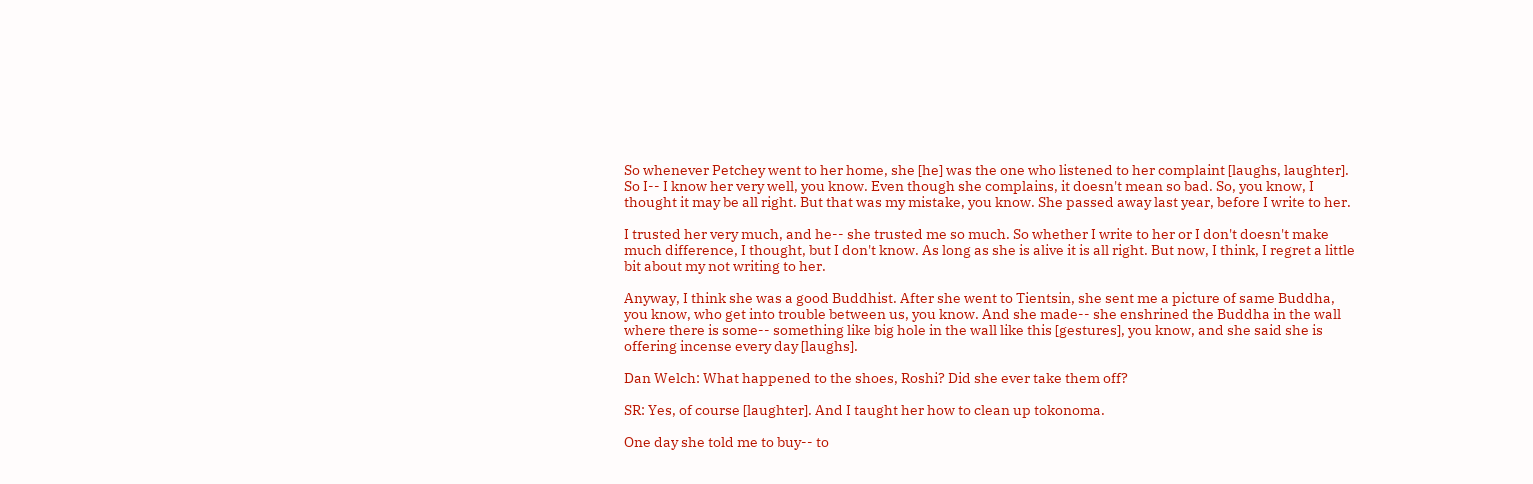So whenever Petchey went to her home, she [he] was the one who listened to her complaint [laughs, laughter]. So I-- I know her very well, you know. Even though she complains, it doesn't mean so bad. So, you know, I thought it may be all right. But that was my mistake, you know. She passed away last year, before I write to her.

I trusted her very much, and he-- she trusted me so much. So whether I write to her or I don't doesn't make much difference, I thought, but I don't know. As long as she is alive it is all right. But now, I think, I regret a little bit about my not writing to her.

Anyway, I think she was a good Buddhist. After she went to Tientsin, she sent me a picture of same Buddha, you know, who get into trouble between us, you know. And she made-- she enshrined the Buddha in the wall where there is some-- something like big hole in the wall like this [gestures], you know, and she said she is offering incense every day [laughs].

Dan Welch: What happened to the shoes, Roshi? Did she ever take them off?

SR: Yes, of course [laughter]. And I taught her how to clean up tokonoma.

One day she told me to buy-- to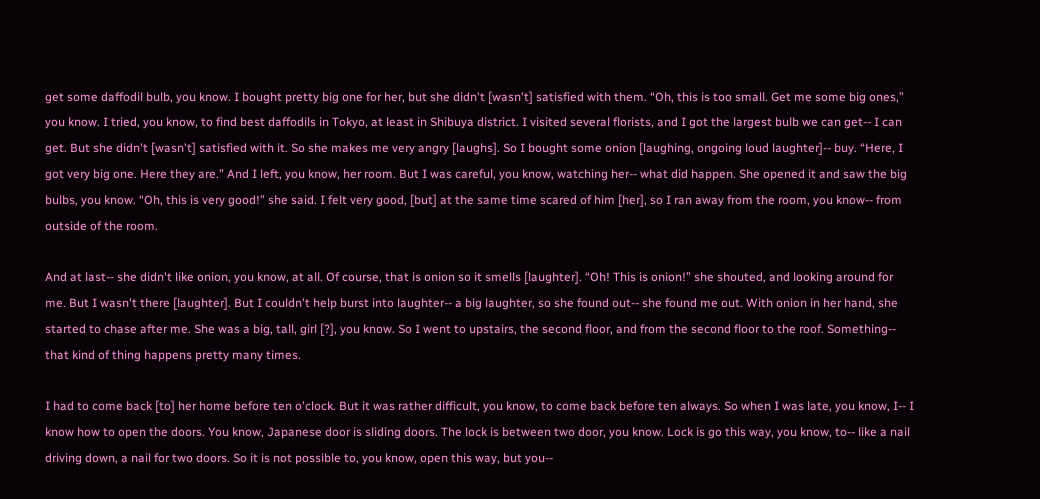get some daffodil bulb, you know. I bought pretty big one for her, but she didn't [wasn't] satisfied with them. “Oh, this is too small. Get me some big ones,” you know. I tried, you know, to find best daffodils in Tokyo, at least in Shibuya district. I visited several florists, and I got the largest bulb we can get-- I can get. But she didn't [wasn't] satisfied with it. So she makes me very angry [laughs]. So I bought some onion [laughing, ongoing loud laughter]-- buy. “Here, I got very big one. Here they are.” And I left, you know, her room. But I was careful, you know, watching her-- what did happen. She opened it and saw the big bulbs, you know. “Oh, this is very good!” she said. I felt very good, [but] at the same time scared of him [her], so I ran away from the room, you know-- from outside of the room.

And at last-- she didn't like onion, you know, at all. Of course, that is onion so it smells [laughter]. “Oh! This is onion!” she shouted, and looking around for me. But I wasn't there [laughter]. But I couldn't help burst into laughter-- a big laughter, so she found out-- she found me out. With onion in her hand, she started to chase after me. She was a big, tall, girl [?], you know. So I went to upstairs, the second floor, and from the second floor to the roof. Something-- that kind of thing happens pretty many times.

I had to come back [to] her home before ten o'clock. But it was rather difficult, you know, to come back before ten always. So when I was late, you know, I-- I know how to open the doors. You know, Japanese door is sliding doors. The lock is between two door, you know. Lock is go this way, you know, to-- like a nail driving down, a nail for two doors. So it is not possible to, you know, open this way, but you--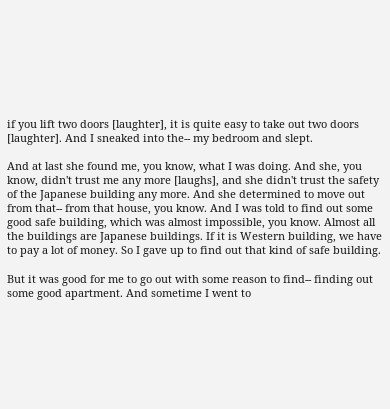if you lift two doors [laughter], it is quite easy to take out two doors [laughter]. And I sneaked into the-- my bedroom and slept.

And at last she found me, you know, what I was doing. And she, you know, didn't trust me any more [laughs], and she didn't trust the safety of the Japanese building any more. And she determined to move out from that-- from that house, you know. And I was told to find out some good safe building, which was almost impossible, you know. Almost all the buildings are Japanese buildings. If it is Western building, we have to pay a lot of money. So I gave up to find out that kind of safe building.

But it was good for me to go out with some reason to find-- finding out some good apartment. And sometime I went to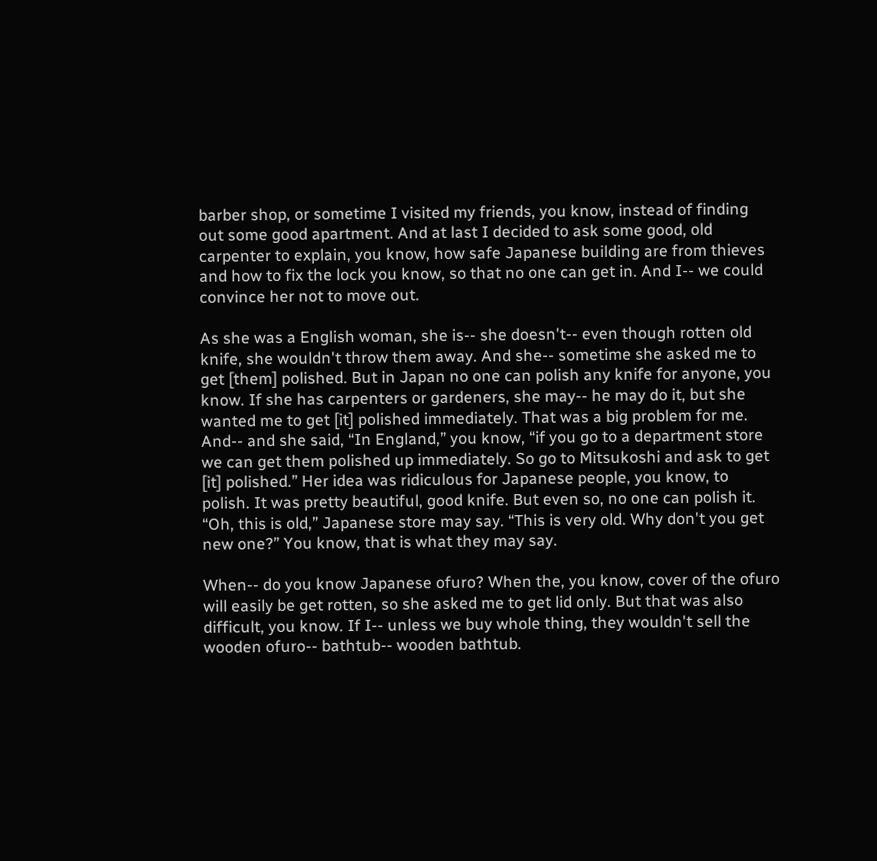barber shop, or sometime I visited my friends, you know, instead of finding out some good apartment. And at last I decided to ask some good, old carpenter to explain, you know, how safe Japanese building are from thieves and how to fix the lock you know, so that no one can get in. And I-- we could convince her not to move out.

As she was a English woman, she is-- she doesn't-- even though rotten old knife, she wouldn't throw them away. And she-- sometime she asked me to get [them] polished. But in Japan no one can polish any knife for anyone, you know. If she has carpenters or gardeners, she may-- he may do it, but she wanted me to get [it] polished immediately. That was a big problem for me. And-- and she said, “In England,” you know, “if you go to a department store we can get them polished up immediately. So go to Mitsukoshi and ask to get [it] polished.” Her idea was ridiculous for Japanese people, you know, to polish. It was pretty beautiful, good knife. But even so, no one can polish it. “Oh, this is old,” Japanese store may say. “This is very old. Why don't you get new one?” You know, that is what they may say.

When-- do you know Japanese ofuro? When the, you know, cover of the ofuro will easily be get rotten, so she asked me to get lid only. But that was also difficult, you know. If I-- unless we buy whole thing, they wouldn't sell the wooden ofuro-- bathtub-- wooden bathtub.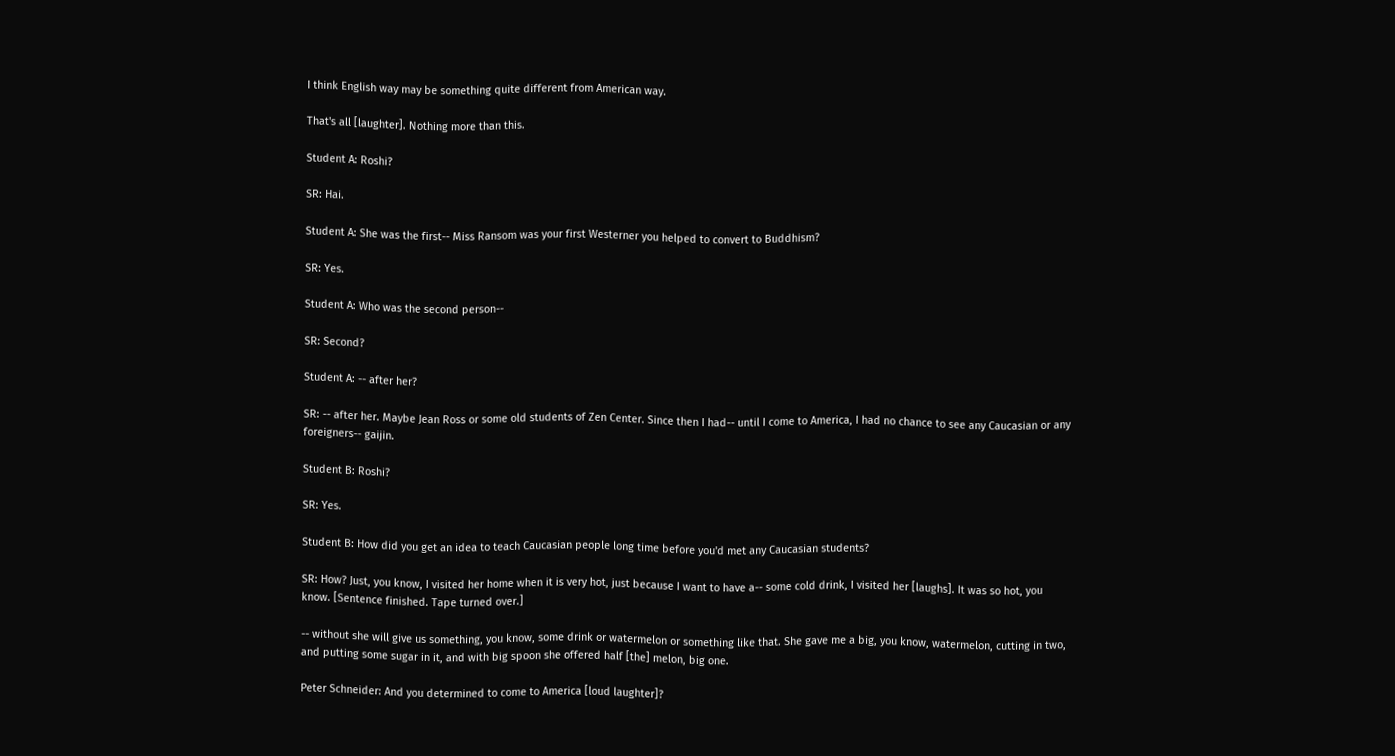I think English way may be something quite different from American way.

That's all [laughter]. Nothing more than this.

Student A: Roshi?

SR: Hai.

Student A: She was the first-- Miss Ransom was your first Westerner you helped to convert to Buddhism?

SR: Yes.

Student A: Who was the second person--

SR: Second?

Student A: -- after her?

SR: -- after her. Maybe Jean Ross or some old students of Zen Center. Since then I had-- until I come to America, I had no chance to see any Caucasian or any foreigners-- gaijin.

Student B: Roshi?

SR: Yes.

Student B: How did you get an idea to teach Caucasian people long time before you'd met any Caucasian students?

SR: How? Just, you know, I visited her home when it is very hot, just because I want to have a-- some cold drink, I visited her [laughs]. It was so hot, you know. [Sentence finished. Tape turned over.]

-- without she will give us something, you know, some drink or watermelon or something like that. She gave me a big, you know, watermelon, cutting in two, and putting some sugar in it, and with big spoon she offered half [the] melon, big one.

Peter Schneider: And you determined to come to America [loud laughter]?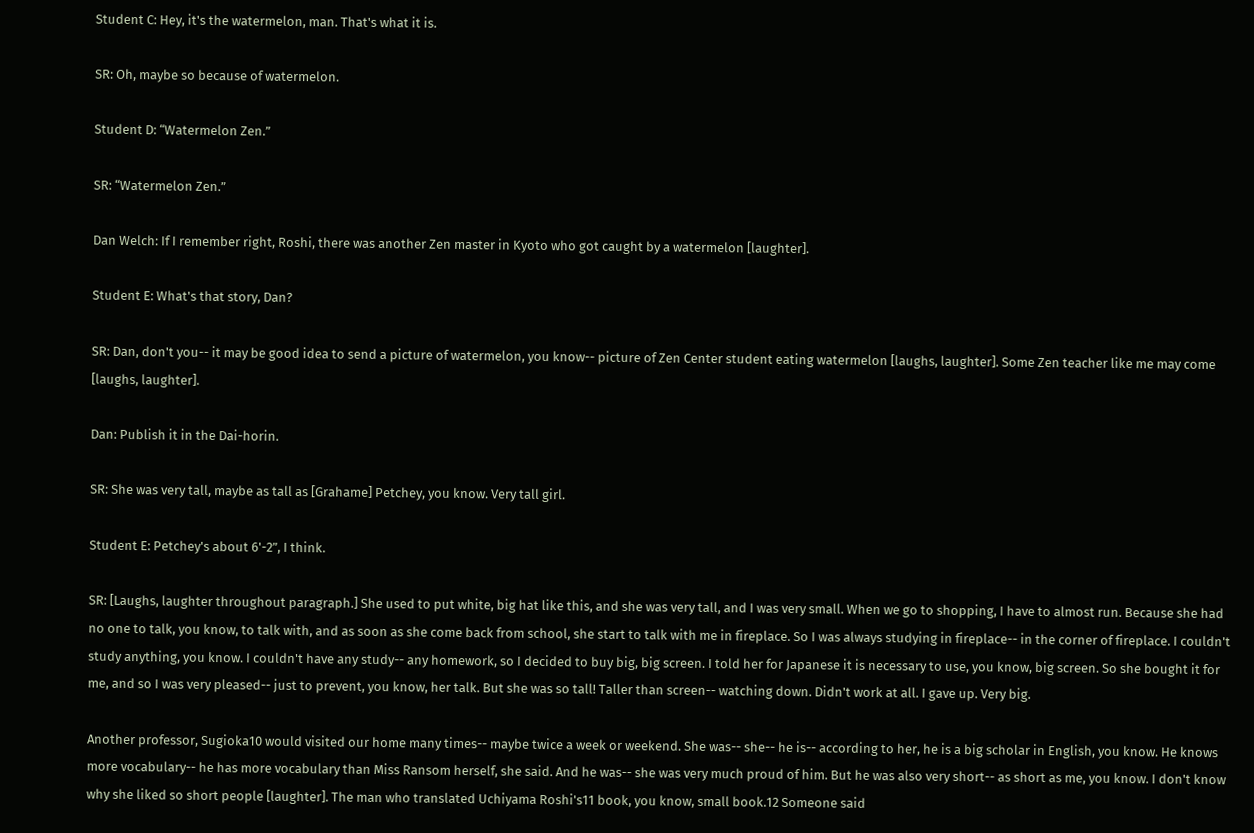Student C: Hey, it's the watermelon, man. That's what it is.

SR: Oh, maybe so because of watermelon.

Student D: “Watermelon Zen.”

SR: “Watermelon Zen.”

Dan Welch: If I remember right, Roshi, there was another Zen master in Kyoto who got caught by a watermelon [laughter].

Student E: What's that story, Dan?

SR: Dan, don't you-- it may be good idea to send a picture of watermelon, you know-- picture of Zen Center student eating watermelon [laughs, laughter]. Some Zen teacher like me may come [laughs, laughter].

Dan: Publish it in the Dai-horin.

SR: She was very tall, maybe as tall as [Grahame] Petchey, you know. Very tall girl.

Student E: Petchey's about 6'-2”, I think.

SR: [Laughs, laughter throughout paragraph.] She used to put white, big hat like this, and she was very tall, and I was very small. When we go to shopping, I have to almost run. Because she had no one to talk, you know, to talk with, and as soon as she come back from school, she start to talk with me in fireplace. So I was always studying in fireplace-- in the corner of fireplace. I couldn't study anything, you know. I couldn't have any study-- any homework, so I decided to buy big, big screen. I told her for Japanese it is necessary to use, you know, big screen. So she bought it for me, and so I was very pleased-- just to prevent, you know, her talk. But she was so tall! Taller than screen-- watching down. Didn't work at all. I gave up. Very big.

Another professor, Sugioka10 would visited our home many times-- maybe twice a week or weekend. She was-- she-- he is-- according to her, he is a big scholar in English, you know. He knows more vocabulary-- he has more vocabulary than Miss Ransom herself, she said. And he was-- she was very much proud of him. But he was also very short-- as short as me, you know. I don't know why she liked so short people [laughter]. The man who translated Uchiyama Roshi's11 book, you know, small book.12 Someone said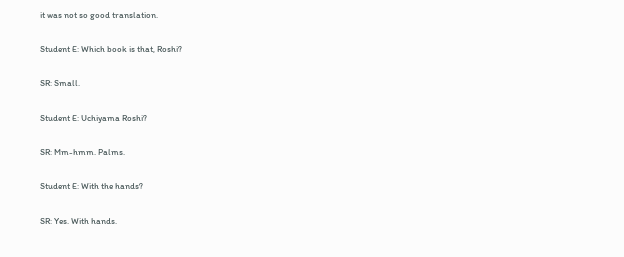it was not so good translation.

Student E: Which book is that, Roshi?

SR: Small.

Student E: Uchiyama Roshi?

SR: Mm-hmm. Palms.

Student E: With the hands?

SR: Yes. With hands.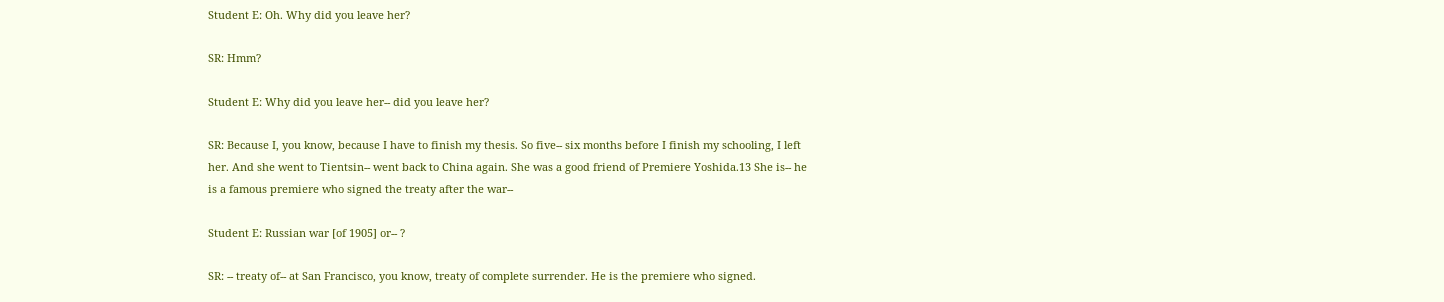Student E: Oh. Why did you leave her?

SR: Hmm?

Student E: Why did you leave her-- did you leave her?

SR: Because I, you know, because I have to finish my thesis. So five-- six months before I finish my schooling, I left her. And she went to Tientsin-- went back to China again. She was a good friend of Premiere Yoshida.13 She is-- he is a famous premiere who signed the treaty after the war--

Student E: Russian war [of 1905] or-- ?

SR: -- treaty of-- at San Francisco, you know, treaty of complete surrender. He is the premiere who signed.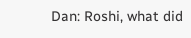Dan: Roshi, what did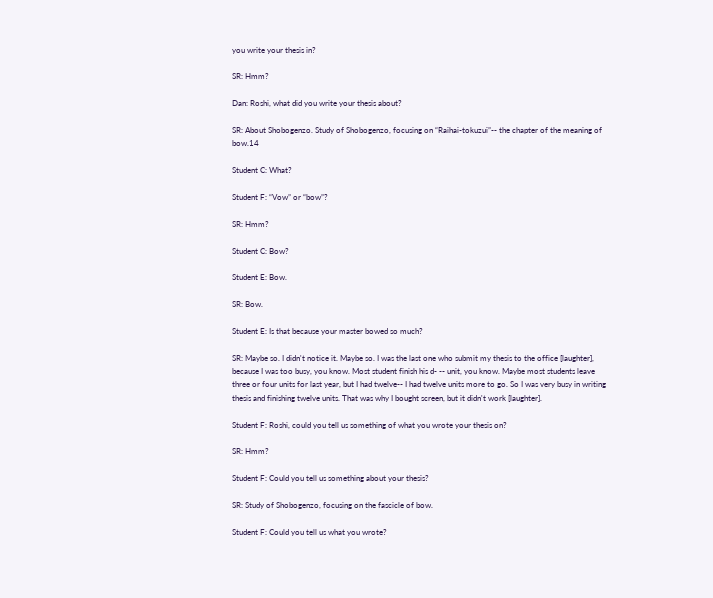you write your thesis in?

SR: Hmm?

Dan: Roshi, what did you write your thesis about?

SR: About Shobogenzo. Study of Shobogenzo, focusing on “Raihai-tokuzui”-- the chapter of the meaning of bow.14

Student C: What?

Student F: “Vow” or “bow”?

SR: Hmm?

Student C: Bow?

Student E: Bow.

SR: Bow.

Student E: Is that because your master bowed so much?

SR: Maybe so. I didn't notice it. Maybe so. I was the last one who submit my thesis to the office [laughter], because I was too busy, you know. Most student finish his d- -- unit, you know. Maybe most students leave three or four units for last year, but I had twelve-- I had twelve units more to go. So I was very busy in writing thesis and finishing twelve units. That was why I bought screen, but it didn't work [laughter].

Student F: Roshi, could you tell us something of what you wrote your thesis on?

SR: Hmm?

Student F: Could you tell us something about your thesis?

SR: Study of Shobogenzo, focusing on the fascicle of bow.

Student F: Could you tell us what you wrote?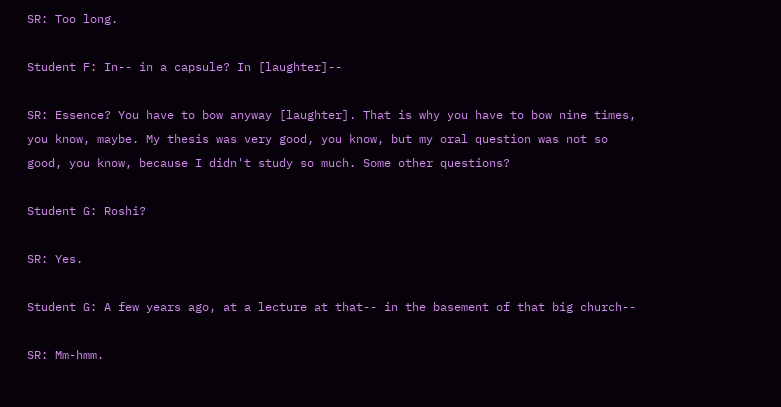SR: Too long.

Student F: In-- in a capsule? In [laughter]--

SR: Essence? You have to bow anyway [laughter]. That is why you have to bow nine times, you know, maybe. My thesis was very good, you know, but my oral question was not so good, you know, because I didn't study so much. Some other questions?

Student G: Roshi?

SR: Yes.

Student G: A few years ago, at a lecture at that-- in the basement of that big church--

SR: Mm-hmm.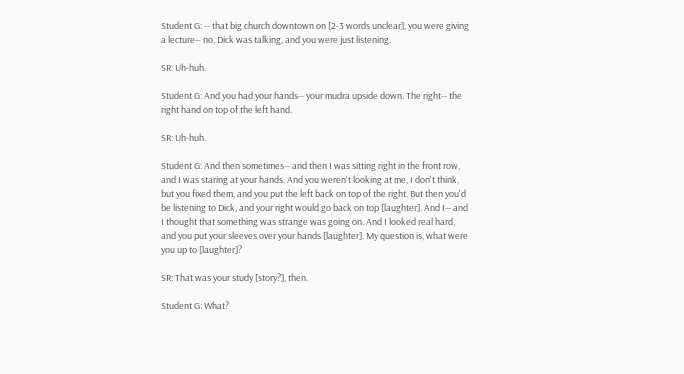Student G: -- that big church downtown on [2-3 words unclear], you were giving a lecture-- no, Dick was talking, and you were just listening.

SR: Uh-huh.

Student G: And you had your hands-- your mudra upside down. The right-- the right hand on top of the left hand.

SR: Uh-huh.

Student G: And then sometimes-- and then I was sitting right in the front row, and I was staring at your hands. And you weren't looking at me, I don't think, but you fixed them, and you put the left back on top of the right. But then you'd be listening to Dick, and your right would go back on top [laughter]. And I-- and I thought that something was strange was going on. And I looked real hard, and you put your sleeves over your hands [laughter]. My question is, what were you up to [laughter]?

SR: That was your study [story?], then.

Student G: What?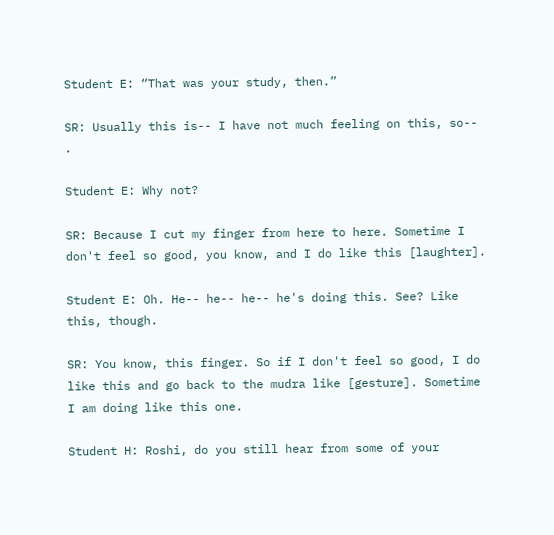Student E: “That was your study, then.”

SR: Usually this is-- I have not much feeling on this, so-- .

Student E: Why not?

SR: Because I cut my finger from here to here. Sometime I don't feel so good, you know, and I do like this [laughter].

Student E: Oh. He-- he-- he-- he's doing this. See? Like this, though.

SR: You know, this finger. So if I don't feel so good, I do like this and go back to the mudra like [gesture]. Sometime I am doing like this one.

Student H: Roshi, do you still hear from some of your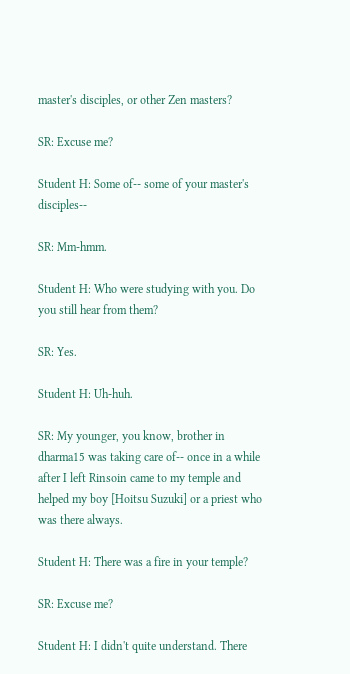master's disciples, or other Zen masters?

SR: Excuse me?

Student H: Some of-- some of your master's disciples--

SR: Mm-hmm.

Student H: Who were studying with you. Do you still hear from them?

SR: Yes.

Student H: Uh-huh.

SR: My younger, you know, brother in dharma15 was taking care of-- once in a while after I left Rinsoin came to my temple and helped my boy [Hoitsu Suzuki] or a priest who was there always.

Student H: There was a fire in your temple?

SR: Excuse me?

Student H: I didn't quite understand. There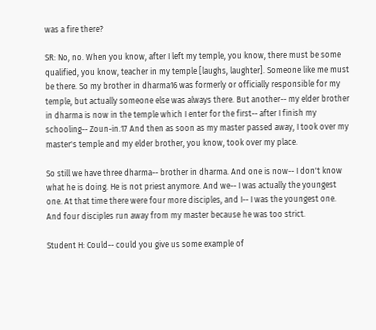was a fire there?

SR: No, no. When you know, after I left my temple, you know, there must be some qualified, you know, teacher in my temple [laughs, laughter]. Someone like me must be there. So my brother in dharma16 was formerly or officially responsible for my temple, but actually someone else was always there. But another-- my elder brother in dharma is now in the temple which I enter for the first-- after I finish my schooling-- Zoun-in.17 And then as soon as my master passed away, I took over my master's temple and my elder brother, you know, took over my place.

So still we have three dharma-- brother in dharma. And one is now-- I don't know what he is doing. He is not priest anymore. And we-- I was actually the youngest one. At that time there were four more disciples, and I-- I was the youngest one. And four disciples run away from my master because he was too strict.

Student H: Could-- could you give us some example of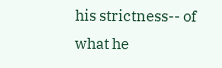his strictness-- of what he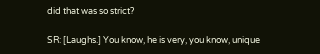did that was so strict?

SR: [Laughs.] You know, he is very, you know, unique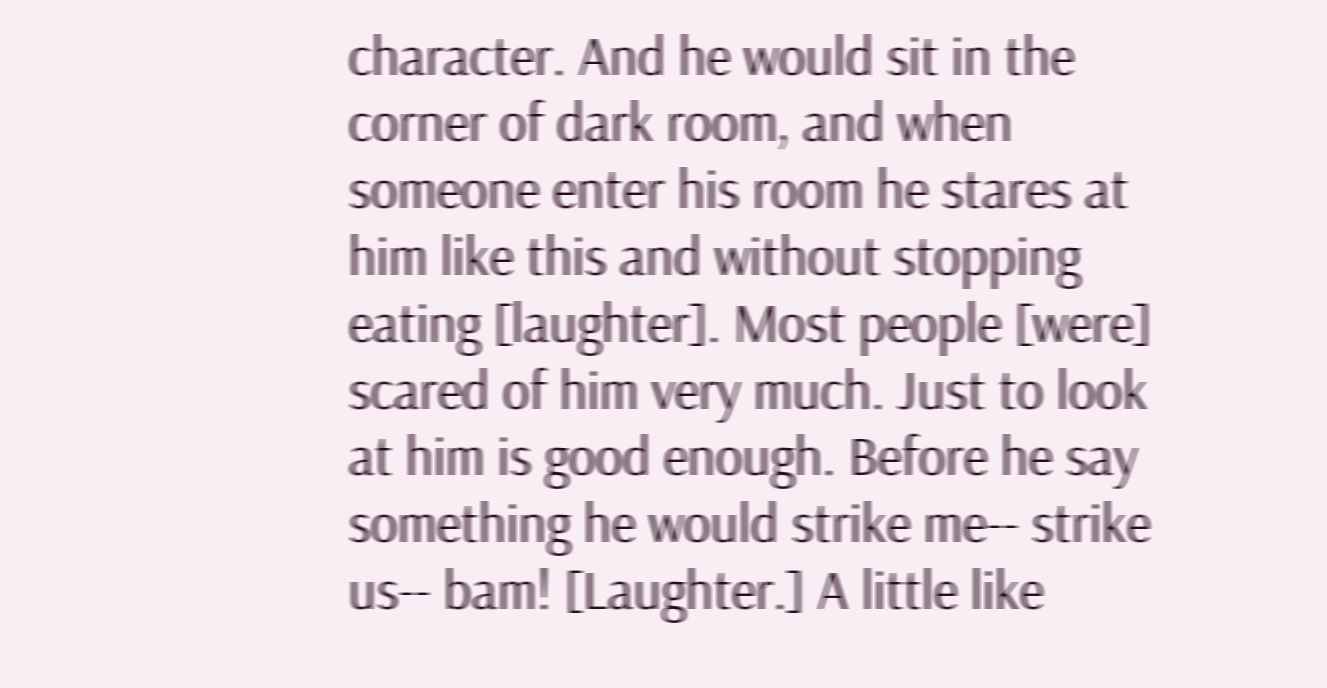character. And he would sit in the corner of dark room, and when someone enter his room he stares at him like this and without stopping eating [laughter]. Most people [were] scared of him very much. Just to look at him is good enough. Before he say something he would strike me-- strike us-- bam! [Laughter.] A little like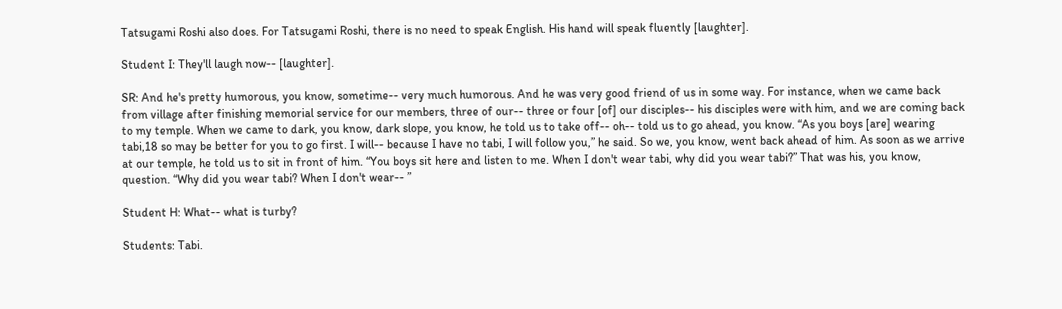Tatsugami Roshi also does. For Tatsugami Roshi, there is no need to speak English. His hand will speak fluently [laughter].

Student I: They'll laugh now-- [laughter].

SR: And he's pretty humorous, you know, sometime-- very much humorous. And he was very good friend of us in some way. For instance, when we came back from village after finishing memorial service for our members, three of our-- three or four [of] our disciples-- his disciples were with him, and we are coming back to my temple. When we came to dark, you know, dark slope, you know, he told us to take off-- oh-- told us to go ahead, you know. “As you boys [are] wearing tabi,18 so may be better for you to go first. I will-- because I have no tabi, I will follow you,” he said. So we, you know, went back ahead of him. As soon as we arrive at our temple, he told us to sit in front of him. “You boys sit here and listen to me. When I don't wear tabi, why did you wear tabi?” That was his, you know, question. “Why did you wear tabi? When I don't wear-- ”

Student H: What-- what is turby?

Students: Tabi.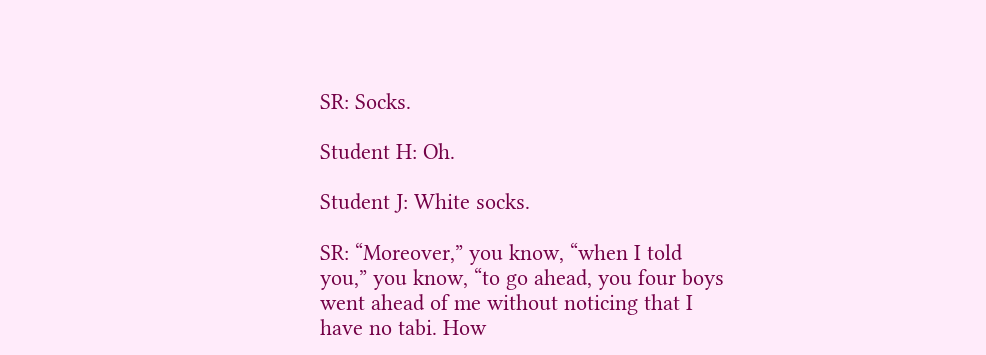SR: Socks.

Student H: Oh.

Student J: White socks.

SR: “Moreover,” you know, “when I told you,” you know, “to go ahead, you four boys went ahead of me without noticing that I have no tabi. How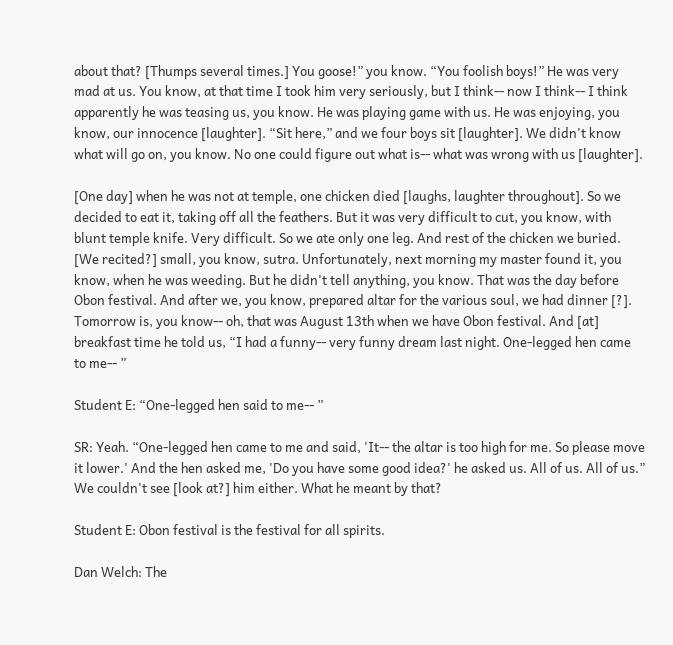about that? [Thumps several times.] You goose!” you know. “You foolish boys!” He was very mad at us. You know, at that time I took him very seriously, but I think-- now I think-- I think apparently he was teasing us, you know. He was playing game with us. He was enjoying, you know, our innocence [laughter]. “Sit here,” and we four boys sit [laughter]. We didn't know what will go on, you know. No one could figure out what is-- what was wrong with us [laughter].

[One day] when he was not at temple, one chicken died [laughs, laughter throughout]. So we decided to eat it, taking off all the feathers. But it was very difficult to cut, you know, with blunt temple knife. Very difficult. So we ate only one leg. And rest of the chicken we buried. [We recited?] small, you know, sutra. Unfortunately, next morning my master found it, you know, when he was weeding. But he didn't tell anything, you know. That was the day before Obon festival. And after we, you know, prepared altar for the various soul, we had dinner [?]. Tomorrow is, you know-- oh, that was August 13th when we have Obon festival. And [at] breakfast time he told us, “I had a funny-- very funny dream last night. One-legged hen came to me-- ”

Student E: “One-legged hen said to me-- ”

SR: Yeah. “One-legged hen came to me and said, 'It-- the altar is too high for me. So please move it lower.' And the hen asked me, 'Do you have some good idea?' he asked us. All of us. All of us.” We couldn't see [look at?] him either. What he meant by that?

Student E: Obon festival is the festival for all spirits.

Dan Welch: The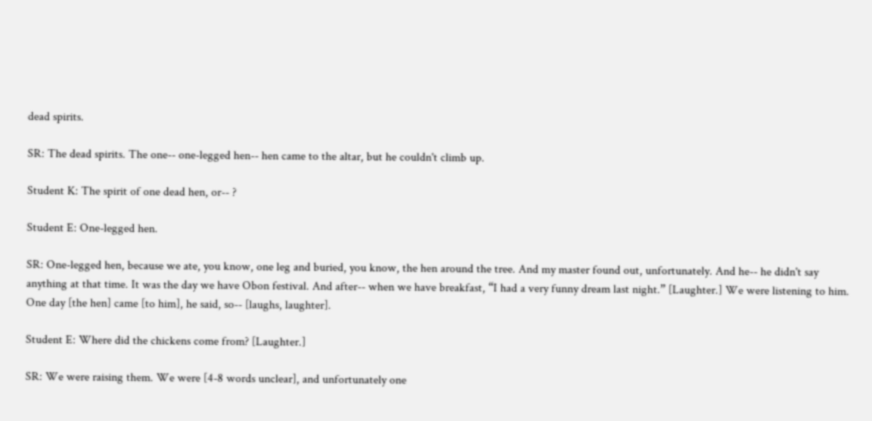dead spirits.

SR: The dead spirits. The one-- one-legged hen-- hen came to the altar, but he couldn't climb up.

Student K: The spirit of one dead hen, or-- ?

Student E: One-legged hen.

SR: One-legged hen, because we ate, you know, one leg and buried, you know, the hen around the tree. And my master found out, unfortunately. And he-- he didn't say anything at that time. It was the day we have Obon festival. And after-- when we have breakfast, “I had a very funny dream last night.” [Laughter.] We were listening to him. One day [the hen] came [to him], he said, so-- [laughs, laughter].

Student E: Where did the chickens come from? [Laughter.]

SR: We were raising them. We were [4-8 words unclear], and unfortunately one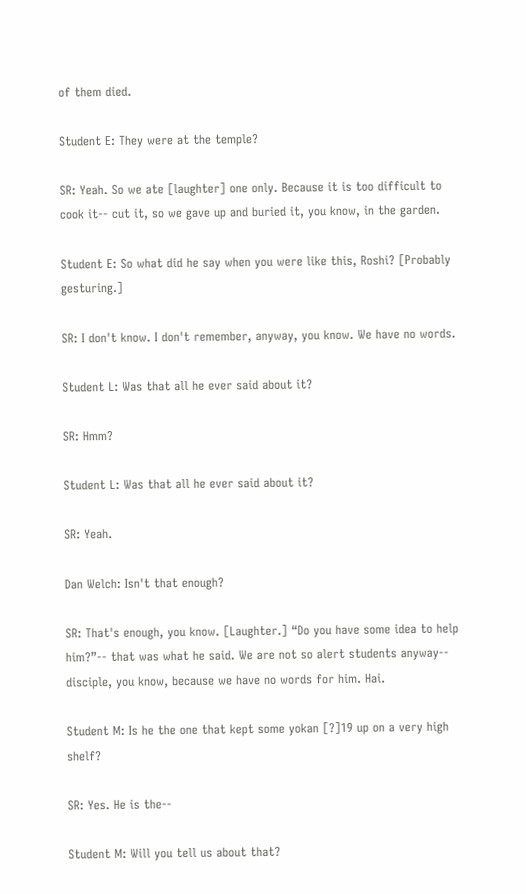of them died.

Student E: They were at the temple?

SR: Yeah. So we ate [laughter] one only. Because it is too difficult to cook it-- cut it, so we gave up and buried it, you know, in the garden.

Student E: So what did he say when you were like this, Roshi? [Probably gesturing.]

SR: I don't know. I don't remember, anyway, you know. We have no words.

Student L: Was that all he ever said about it?

SR: Hmm?

Student L: Was that all he ever said about it?

SR: Yeah.

Dan Welch: Isn't that enough?

SR: That's enough, you know. [Laughter.] “Do you have some idea to help him?”-- that was what he said. We are not so alert students anyway-- disciple, you know, because we have no words for him. Hai.

Student M: Is he the one that kept some yokan [?]19 up on a very high shelf?

SR: Yes. He is the--

Student M: Will you tell us about that?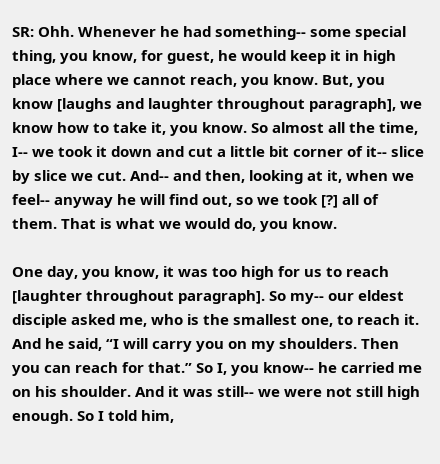SR: Ohh. Whenever he had something-- some special thing, you know, for guest, he would keep it in high place where we cannot reach, you know. But, you know [laughs and laughter throughout paragraph], we know how to take it, you know. So almost all the time, I-- we took it down and cut a little bit corner of it-- slice by slice we cut. And-- and then, looking at it, when we feel-- anyway he will find out, so we took [?] all of them. That is what we would do, you know.

One day, you know, it was too high for us to reach [laughter throughout paragraph]. So my-- our eldest disciple asked me, who is the smallest one, to reach it. And he said, “I will carry you on my shoulders. Then you can reach for that.” So I, you know-- he carried me on his shoulder. And it was still-- we were not still high enough. So I told him,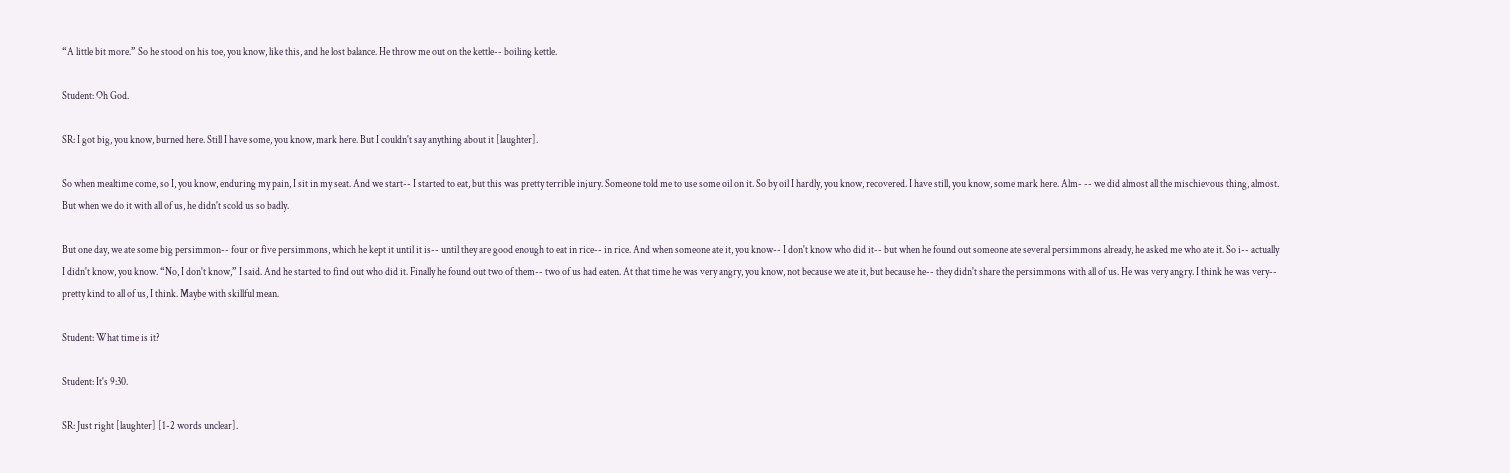“A little bit more.” So he stood on his toe, you know, like this, and he lost balance. He throw me out on the kettle-- boiling kettle.

Student: Oh God.

SR: I got big, you know, burned here. Still I have some, you know, mark here. But I couldn't say anything about it [laughter].

So when mealtime come, so I, you know, enduring my pain, I sit in my seat. And we start-- I started to eat, but this was pretty terrible injury. Someone told me to use some oil on it. So by oil I hardly, you know, recovered. I have still, you know, some mark here. Alm- -- we did almost all the mischievous thing, almost. But when we do it with all of us, he didn't scold us so badly.

But one day, we ate some big persimmon-- four or five persimmons, which he kept it until it is-- until they are good enough to eat in rice-- in rice. And when someone ate it, you know-- I don't know who did it-- but when he found out someone ate several persimmons already, he asked me who ate it. So i-- actually I didn't know, you know. “No, I don't know,” I said. And he started to find out who did it. Finally he found out two of them-- two of us had eaten. At that time he was very angry, you know, not because we ate it, but because he-- they didn't share the persimmons with all of us. He was very angry. I think he was very-- pretty kind to all of us, I think. Maybe with skillful mean.

Student: What time is it?

Student: It's 9:30.

SR: Just right [laughter] [1-2 words unclear].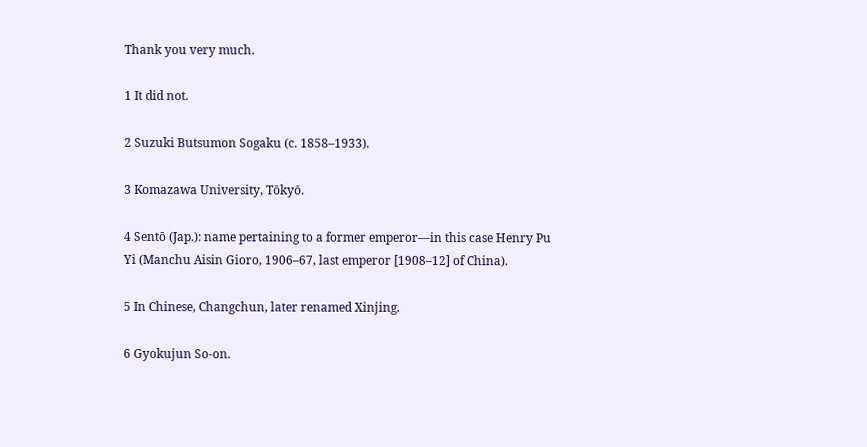Thank you very much.

1 It did not.

2 Suzuki Butsumon Sogaku (c. 1858–1933).

3 Komazawa University, Tōkyō.

4 Sentō (Jap.): name pertaining to a former emperor—in this case Henry Pu Yi (Manchu Aisin Gioro, 1906–67, last emperor [1908–12] of China).

5 In Chinese, Changchun, later renamed Xinjing.

6 Gyokujun So-on.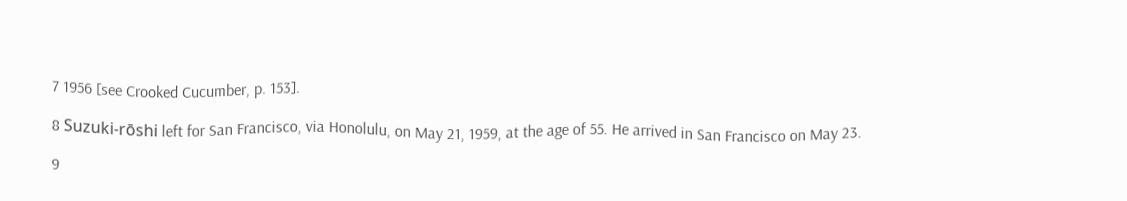7 1956 [see Crooked Cucumber, p. 153].

8 Suzuki-rōshi left for San Francisco, via Honolulu, on May 21, 1959, at the age of 55. He arrived in San Francisco on May 23.

9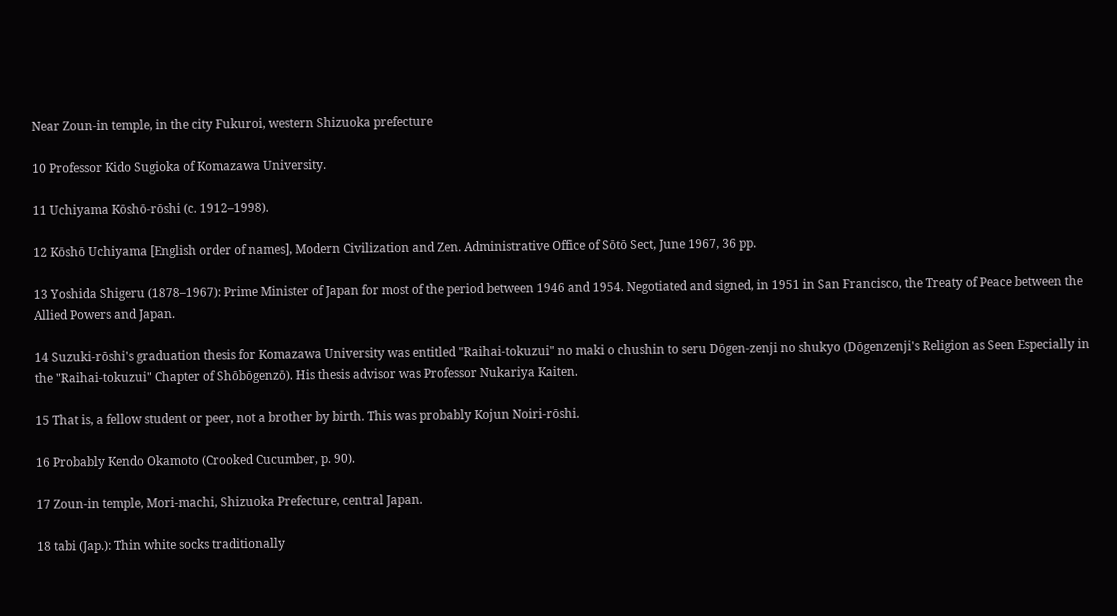Near Zoun-in temple, in the city Fukuroi, western Shizuoka prefecture

10 Professor Kido Sugioka of Komazawa University.

11 Uchiyama Kōshō-rōshi (c. 1912–1998).

12 Kōshō Uchiyama [English order of names], Modern Civilization and Zen. Administrative Office of Sōtō Sect, June 1967, 36 pp.

13 Yoshida Shigeru (1878–1967): Prime Minister of Japan for most of the period between 1946 and 1954. Negotiated and signed, in 1951 in San Francisco, the Treaty of Peace between the Allied Powers and Japan.

14 Suzuki-rōshi's graduation thesis for Komazawa University was entitled "Raihai-tokuzui" no maki o chushin to seru Dōgen-zenji no shukyo (Dōgenzenji's Religion as Seen Especially in the "Raihai-tokuzui" Chapter of Shōbōgenzō). His thesis advisor was Professor Nukariya Kaiten.

15 That is, a fellow student or peer, not a brother by birth. This was probably Kojun Noiri-rōshi.

16 Probably Kendo Okamoto (Crooked Cucumber, p. 90).

17 Zoun-in temple, Mori-machi, Shizuoka Prefecture, central Japan.

18 tabi (Jap.): Thin white socks traditionally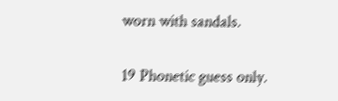worn with sandals.

19 Phonetic guess only.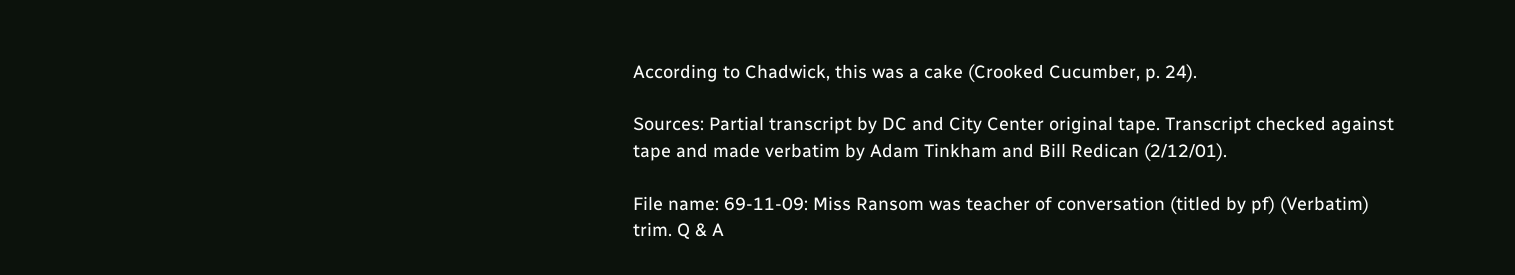According to Chadwick, this was a cake (Crooked Cucumber, p. 24).

Sources: Partial transcript by DC and City Center original tape. Transcript checked against tape and made verbatim by Adam Tinkham and Bill Redican (2/12/01).

File name: 69-11-09: Miss Ransom was teacher of conversation (titled by pf) (Verbatim) trim. Q & A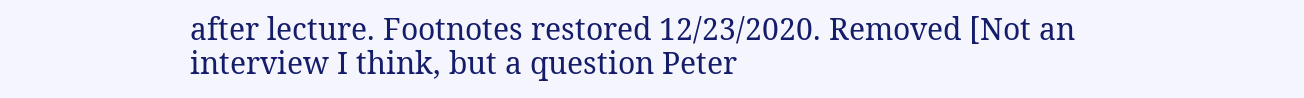after lecture. Footnotes restored 12/23/2020. Removed [Not an interview I think, but a question Peter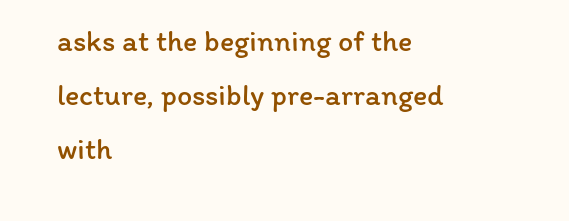asks at the beginning of the lecture, possibly pre-arranged with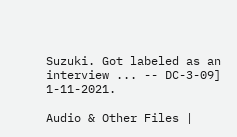Suzuki. Got labeled as an interview ... -- DC-3-09] 1-11-2021.

Audio & Other Files |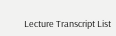Lecture Transcript List